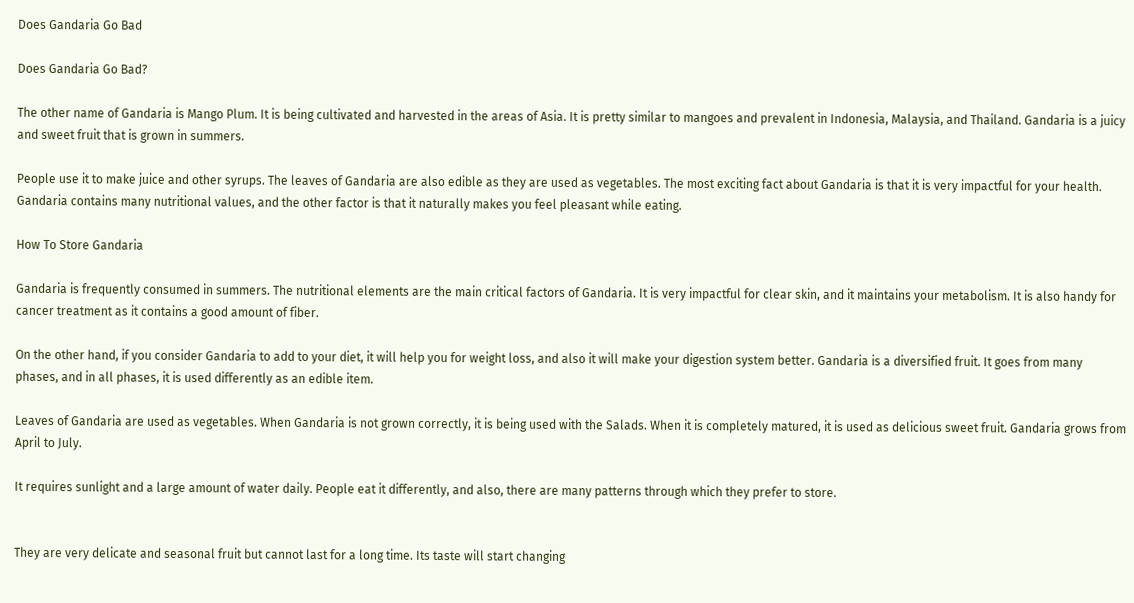Does Gandaria Go Bad

Does Gandaria Go Bad?

The other name of Gandaria is Mango Plum. It is being cultivated and harvested in the areas of Asia. It is pretty similar to mangoes and prevalent in Indonesia, Malaysia, and Thailand. Gandaria is a juicy and sweet fruit that is grown in summers.

People use it to make juice and other syrups. The leaves of Gandaria are also edible as they are used as vegetables. The most exciting fact about Gandaria is that it is very impactful for your health. Gandaria contains many nutritional values, and the other factor is that it naturally makes you feel pleasant while eating.

How To Store Gandaria

Gandaria is frequently consumed in summers. The nutritional elements are the main critical factors of Gandaria. It is very impactful for clear skin, and it maintains your metabolism. It is also handy for cancer treatment as it contains a good amount of fiber.

On the other hand, if you consider Gandaria to add to your diet, it will help you for weight loss, and also it will make your digestion system better. Gandaria is a diversified fruit. It goes from many phases, and in all phases, it is used differently as an edible item.

Leaves of Gandaria are used as vegetables. When Gandaria is not grown correctly, it is being used with the Salads. When it is completely matured, it is used as delicious sweet fruit. Gandaria grows from April to July.

It requires sunlight and a large amount of water daily. People eat it differently, and also, there are many patterns through which they prefer to store.


They are very delicate and seasonal fruit but cannot last for a long time. Its taste will start changing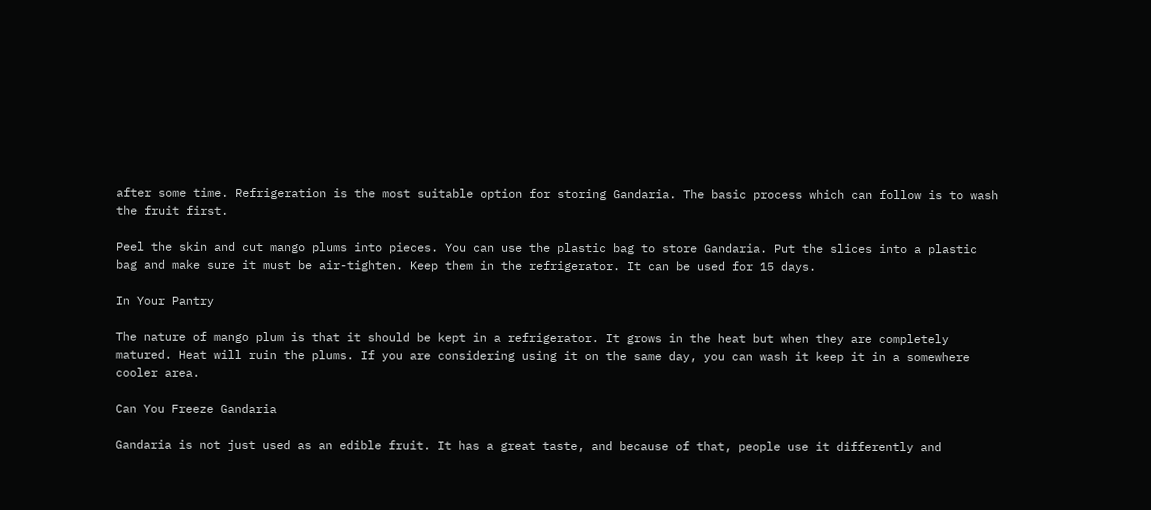after some time. Refrigeration is the most suitable option for storing Gandaria. The basic process which can follow is to wash the fruit first.

Peel the skin and cut mango plums into pieces. You can use the plastic bag to store Gandaria. Put the slices into a plastic bag and make sure it must be air-tighten. Keep them in the refrigerator. It can be used for 15 days.

In Your Pantry

The nature of mango plum is that it should be kept in a refrigerator. It grows in the heat but when they are completely matured. Heat will ruin the plums. If you are considering using it on the same day, you can wash it keep it in a somewhere cooler area.

Can You Freeze Gandaria

Gandaria is not just used as an edible fruit. It has a great taste, and because of that, people use it differently and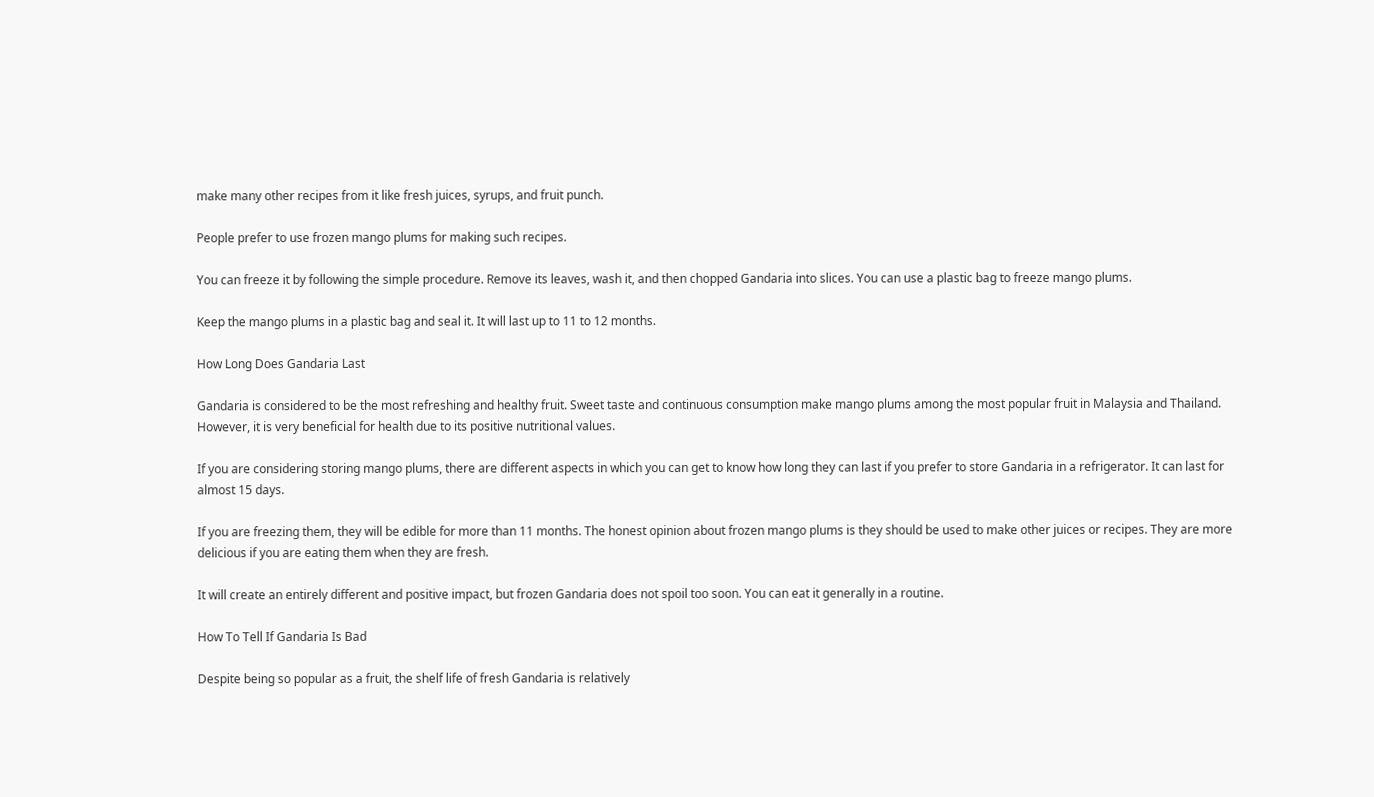make many other recipes from it like fresh juices, syrups, and fruit punch.

People prefer to use frozen mango plums for making such recipes.

You can freeze it by following the simple procedure. Remove its leaves, wash it, and then chopped Gandaria into slices. You can use a plastic bag to freeze mango plums.

Keep the mango plums in a plastic bag and seal it. It will last up to 11 to 12 months.

How Long Does Gandaria Last

Gandaria is considered to be the most refreshing and healthy fruit. Sweet taste and continuous consumption make mango plums among the most popular fruit in Malaysia and Thailand. However, it is very beneficial for health due to its positive nutritional values.

If you are considering storing mango plums, there are different aspects in which you can get to know how long they can last if you prefer to store Gandaria in a refrigerator. It can last for almost 15 days.

If you are freezing them, they will be edible for more than 11 months. The honest opinion about frozen mango plums is they should be used to make other juices or recipes. They are more delicious if you are eating them when they are fresh.

It will create an entirely different and positive impact, but frozen Gandaria does not spoil too soon. You can eat it generally in a routine.

How To Tell If Gandaria Is Bad

Despite being so popular as a fruit, the shelf life of fresh Gandaria is relatively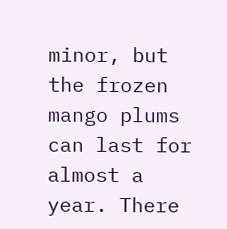minor, but the frozen mango plums can last for almost a year. There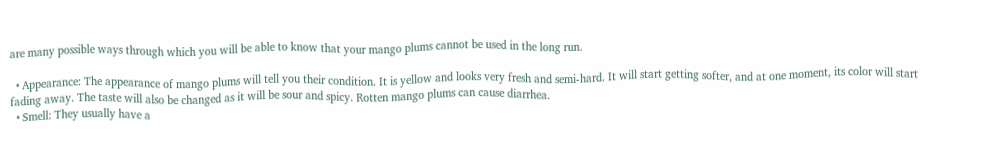are many possible ways through which you will be able to know that your mango plums cannot be used in the long run.

  • Appearance: The appearance of mango plums will tell you their condition. It is yellow and looks very fresh and semi-hard. It will start getting softer, and at one moment, its color will start fading away. The taste will also be changed as it will be sour and spicy. Rotten mango plums can cause diarrhea.
  • Smell: They usually have a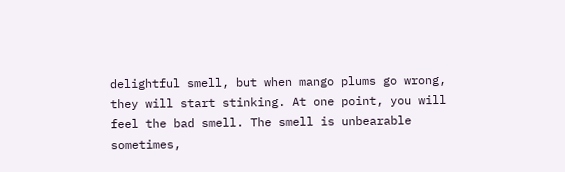delightful smell, but when mango plums go wrong, they will start stinking. At one point, you will feel the bad smell. The smell is unbearable sometimes,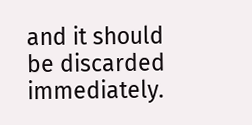and it should be discarded immediately.